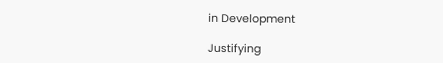in Development

Justifying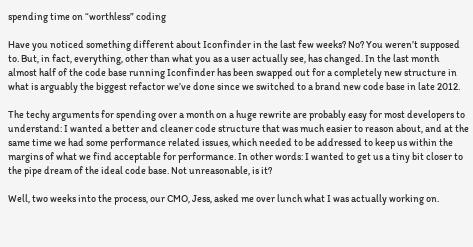spending time on “worthless” coding

Have you noticed something different about Iconfinder in the last few weeks? No? You weren’t supposed to. But, in fact, everything, other than what you as a user actually see, has changed. In the last month almost half of the code base running Iconfinder has been swapped out for a completely new structure in what is arguably the biggest refactor we’ve done since we switched to a brand new code base in late 2012.

The techy arguments for spending over a month on a huge rewrite are probably easy for most developers to understand: I wanted a better and cleaner code structure that was much easier to reason about, and at the same time we had some performance related issues, which needed to be addressed to keep us within the margins of what we find acceptable for performance. In other words: I wanted to get us a tiny bit closer to the pipe dream of the ideal code base. Not unreasonable, is it?

Well, two weeks into the process, our CMO, Jess, asked me over lunch what I was actually working on.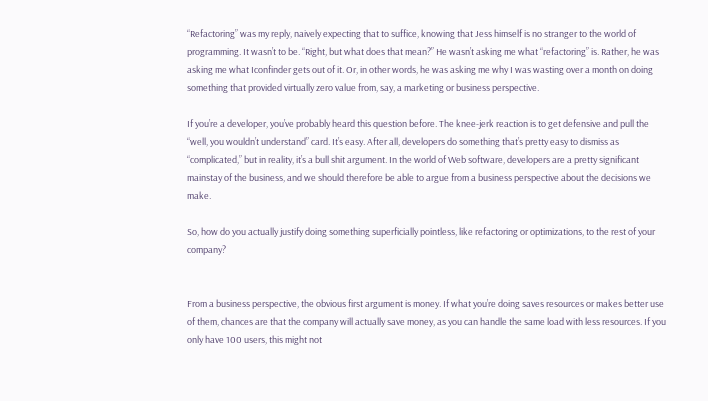“Refactoring” was my reply, naively expecting that to suffice, knowing that Jess himself is no stranger to the world of programming. It wasn’t to be. “Right, but what does that mean?” He wasn’t asking me what “refactoring” is. Rather, he was asking me what Iconfinder gets out of it. Or, in other words, he was asking me why I was wasting over a month on doing something that provided virtually zero value from, say, a marketing or business perspective.

If you’re a developer, you’ve probably heard this question before. The knee-jerk reaction is to get defensive and pull the “well, you wouldn’t understand” card. It’s easy. After all, developers do something that’s pretty easy to dismiss as “complicated,” but in reality, it’s a bull shit argument. In the world of Web software, developers are a pretty significant mainstay of the business, and we should therefore be able to argue from a business perspective about the decisions we make.

So, how do you actually justify doing something superficially pointless, like refactoring or optimizations, to the rest of your company?


From a business perspective, the obvious first argument is money. If what you’re doing saves resources or makes better use of them, chances are that the company will actually save money, as you can handle the same load with less resources. If you only have 100 users, this might not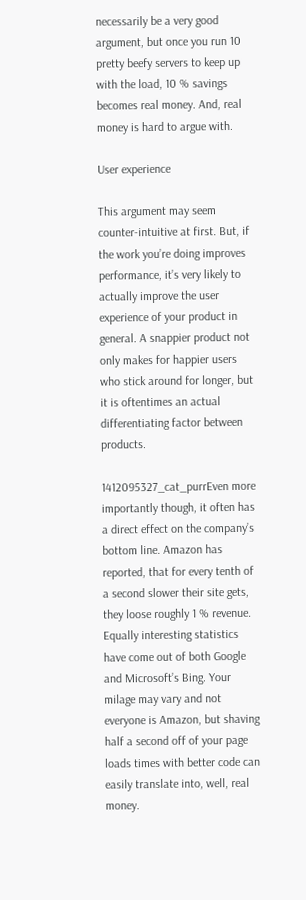necessarily be a very good argument, but once you run 10 pretty beefy servers to keep up with the load, 10 % savings becomes real money. And, real money is hard to argue with.

User experience

This argument may seem counter-intuitive at first. But, if the work you’re doing improves performance, it’s very likely to actually improve the user experience of your product in general. A snappier product not only makes for happier users who stick around for longer, but it is oftentimes an actual differentiating factor between products.

1412095327_cat_purrEven more importantly though, it often has a direct effect on the company’s bottom line. Amazon has reported, that for every tenth of a second slower their site gets, they loose roughly 1 % revenue. Equally interesting statistics have come out of both Google and Microsoft’s Bing. Your milage may vary and not everyone is Amazon, but shaving half a second off of your page loads times with better code can easily translate into, well, real money.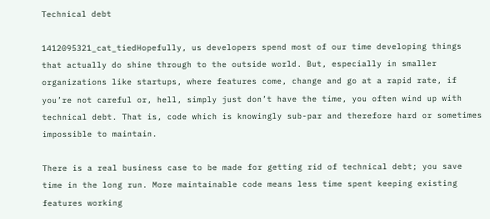Technical debt

1412095321_cat_tiedHopefully, us developers spend most of our time developing things that actually do shine through to the outside world. But, especially in smaller organizations like startups, where features come, change and go at a rapid rate, if you’re not careful or, hell, simply just don’t have the time, you often wind up with technical debt. That is, code which is knowingly sub-par and therefore hard or sometimes impossible to maintain.

There is a real business case to be made for getting rid of technical debt; you save time in the long run. More maintainable code means less time spent keeping existing features working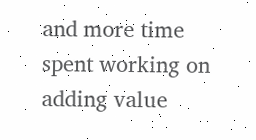and more time spent working on adding value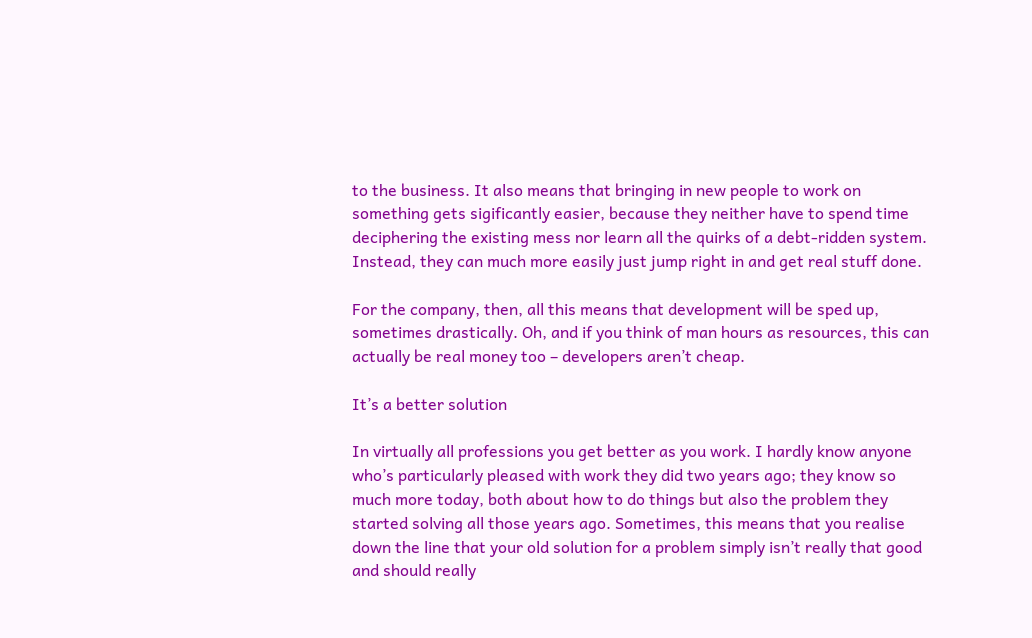to the business. It also means that bringing in new people to work on something gets sigificantly easier, because they neither have to spend time deciphering the existing mess nor learn all the quirks of a debt-ridden system. Instead, they can much more easily just jump right in and get real stuff done.

For the company, then, all this means that development will be sped up, sometimes drastically. Oh, and if you think of man hours as resources, this can actually be real money too – developers aren’t cheap.

It’s a better solution

In virtually all professions you get better as you work. I hardly know anyone who’s particularly pleased with work they did two years ago; they know so much more today, both about how to do things but also the problem they started solving all those years ago. Sometimes, this means that you realise down the line that your old solution for a problem simply isn’t really that good and should really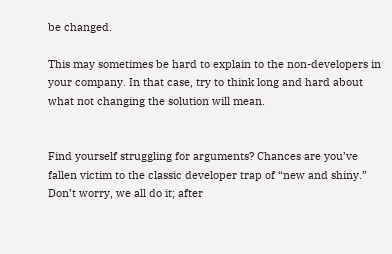be changed.

This may sometimes be hard to explain to the non-developers in your company. In that case, try to think long and hard about what not changing the solution will mean.


Find yourself struggling for arguments? Chances are you’ve fallen victim to the classic developer trap of “new and shiny.” Don’t worry, we all do it; after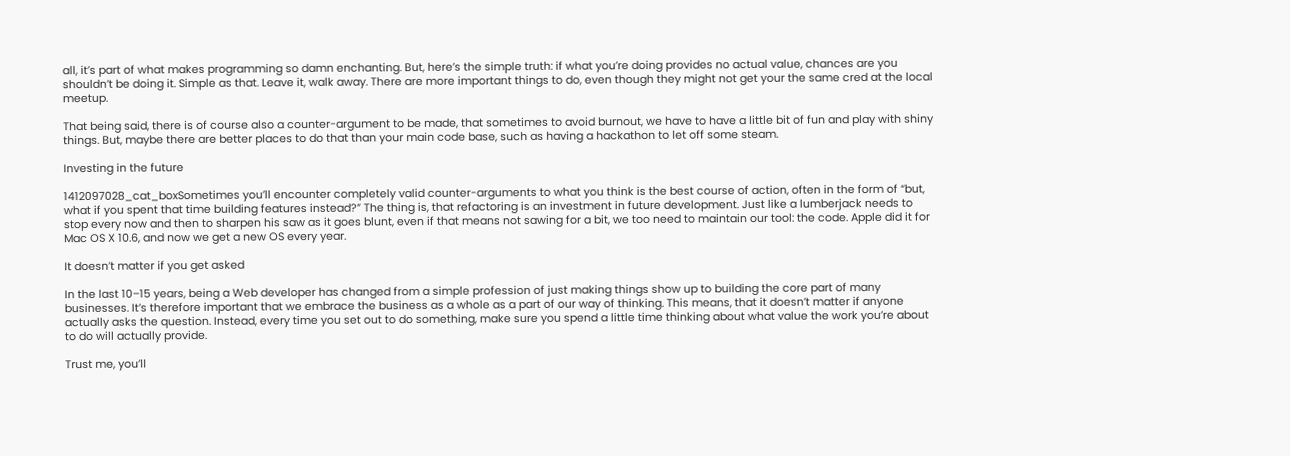all, it’s part of what makes programming so damn enchanting. But, here’s the simple truth: if what you’re doing provides no actual value, chances are you shouldn’t be doing it. Simple as that. Leave it, walk away. There are more important things to do, even though they might not get your the same cred at the local meetup.

That being said, there is of course also a counter-argument to be made, that sometimes to avoid burnout, we have to have a little bit of fun and play with shiny things. But, maybe there are better places to do that than your main code base, such as having a hackathon to let off some steam.

Investing in the future

1412097028_cat_boxSometimes you’ll encounter completely valid counter-arguments to what you think is the best course of action, often in the form of “but, what if you spent that time building features instead?” The thing is, that refactoring is an investment in future development. Just like a lumberjack needs to stop every now and then to sharpen his saw as it goes blunt, even if that means not sawing for a bit, we too need to maintain our tool: the code. Apple did it for Mac OS X 10.6, and now we get a new OS every year.

It doesn’t matter if you get asked

In the last 10–15 years, being a Web developer has changed from a simple profession of just making things show up to building the core part of many businesses. It’s therefore important that we embrace the business as a whole as a part of our way of thinking. This means, that it doesn’t matter if anyone actually asks the question. Instead, every time you set out to do something, make sure you spend a little time thinking about what value the work you’re about to do will actually provide.

Trust me, you’ll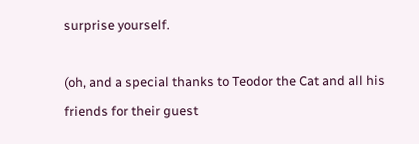surprise yourself.

(oh, and a special thanks to Teodor the Cat and all his friends for their guest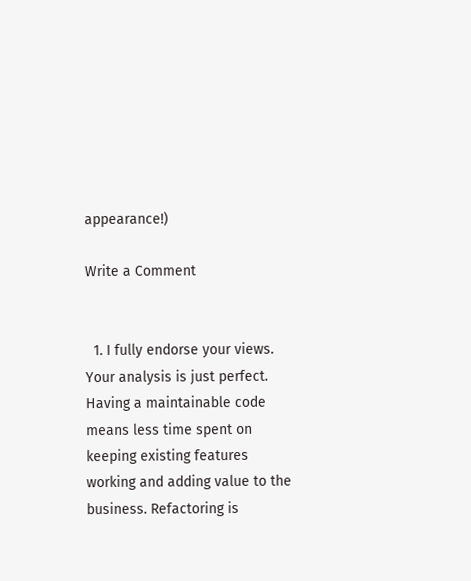appearance!)

Write a Comment


  1. I fully endorse your views. Your analysis is just perfect. Having a maintainable code means less time spent on keeping existing features working and adding value to the business. Refactoring is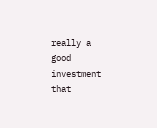really a good investment that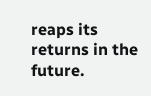reaps its returns in the future.